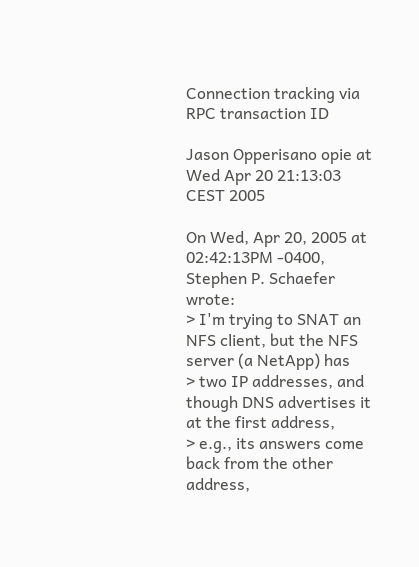Connection tracking via RPC transaction ID

Jason Opperisano opie at
Wed Apr 20 21:13:03 CEST 2005

On Wed, Apr 20, 2005 at 02:42:13PM -0400, Stephen P. Schaefer wrote:
> I'm trying to SNAT an NFS client, but the NFS server (a NetApp) has
> two IP addresses, and though DNS advertises it at the first address,
> e.g., its answers come back from the other address,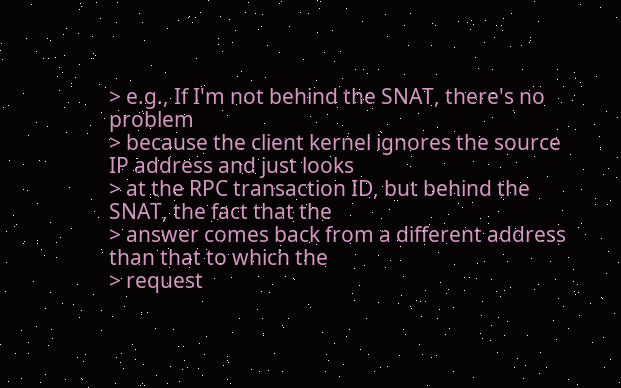> e.g., If I'm not behind the SNAT, there's no problem
> because the client kernel ignores the source IP address and just looks
> at the RPC transaction ID, but behind the SNAT, the fact that the
> answer comes back from a different address than that to which the
> request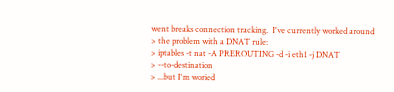went breaks connection tracking.  I've currently worked around
> the problem with a DNAT rule:
> iptables -t nat -A PREROUTING -d -i eth1 -j DNAT
> --to-destination
> ...but I'm woried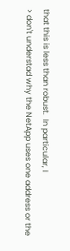that this is less than robust.  In particular, I
> don't understad why the NetApp uses one address or the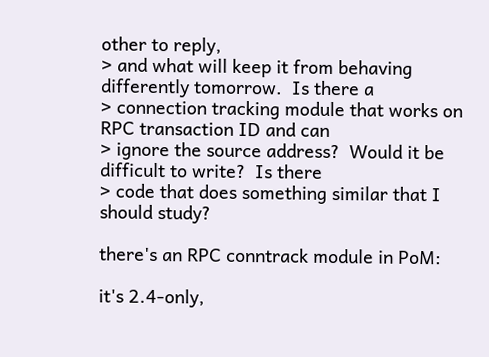other to reply,
> and what will keep it from behaving differently tomorrow.  Is there a
> connection tracking module that works on RPC transaction ID and can
> ignore the source address?  Would it be difficult to write?  Is there
> code that does something similar that I should study?

there's an RPC conntrack module in PoM:

it's 2.4-only,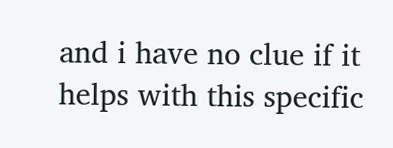and i have no clue if it helps with this specific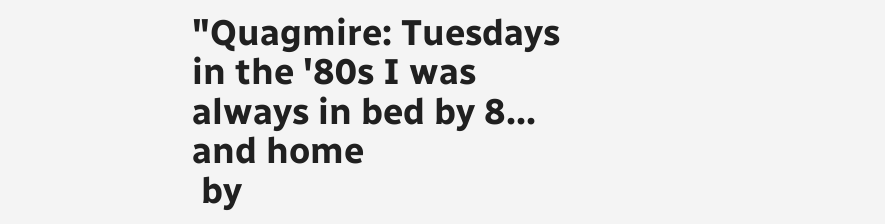"Quagmire: Tuesdays in the '80s I was always in bed by 8... and home
 by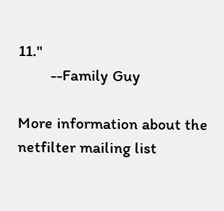11."
        --Family Guy

More information about the netfilter mailing list